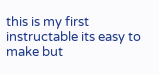this is my first instructable its easy to make but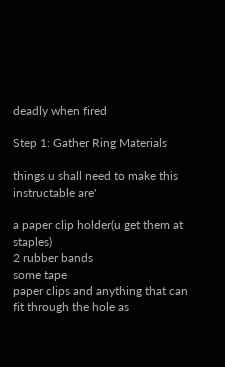deadly when fired

Step 1: Gather Ring Materials

things u shall need to make this instructable are'

a paper clip holder(u get them at staples)
2 rubber bands
some tape
paper clips and anything that can fit through the hole as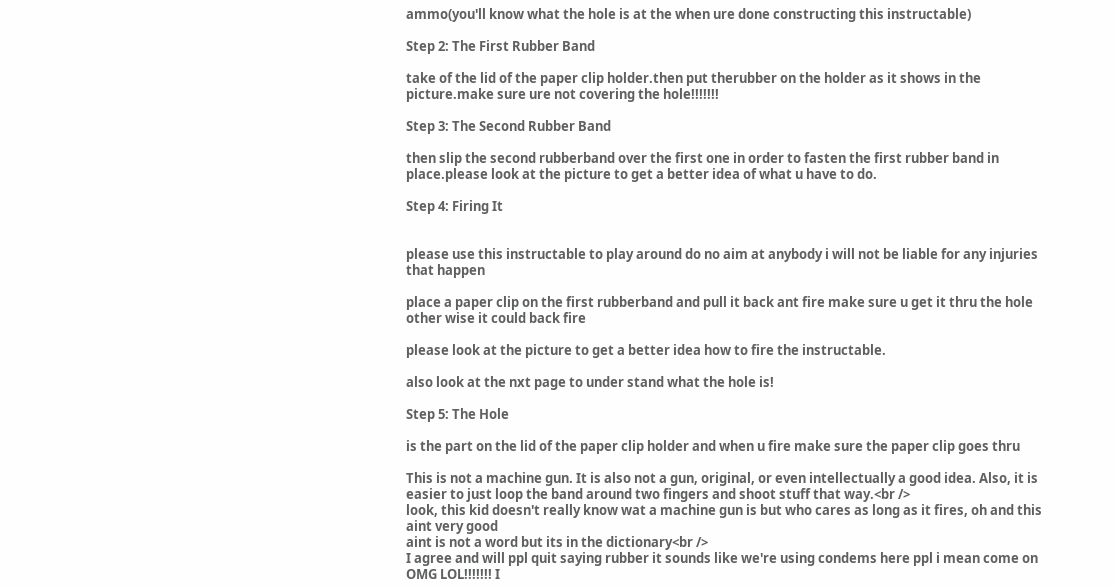ammo(you'll know what the hole is at the when ure done constructing this instructable)

Step 2: The First Rubber Band

take of the lid of the paper clip holder.then put therubber on the holder as it shows in the picture.make sure ure not covering the hole!!!!!!!

Step 3: The Second Rubber Band

then slip the second rubberband over the first one in order to fasten the first rubber band in place.please look at the picture to get a better idea of what u have to do.

Step 4: Firing It


please use this instructable to play around do no aim at anybody i will not be liable for any injuries that happen

place a paper clip on the first rubberband and pull it back ant fire make sure u get it thru the hole other wise it could back fire

please look at the picture to get a better idea how to fire the instructable.

also look at the nxt page to under stand what the hole is!

Step 5: The Hole

is the part on the lid of the paper clip holder and when u fire make sure the paper clip goes thru

This is not a machine gun. It is also not a gun, original, or even intellectually a good idea. Also, it is easier to just loop the band around two fingers and shoot stuff that way.<br />
look, this kid doesn't really know wat a machine gun is but who cares as long as it fires, oh and this aint very good
aint is not a word but its in the dictionary<br />
I agree and will ppl quit saying rubber it sounds like we're using condems here ppl i mean come on
OMG LOL!!!!!!! I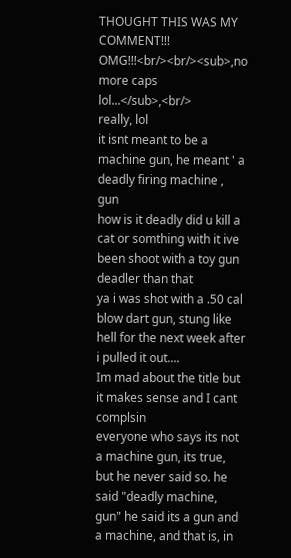THOUGHT THIS WAS MY COMMENT!!! OMG!!!<br/><br/><sub>,no more caps lol...</sub>,<br/>
really, lol
it isnt meant to be a machine gun, he meant ' a deadly firing machine , gun
how is it deadly did u kill a cat or somthing with it ive been shoot with a toy gun deadler than that
ya i was shot with a .50 cal blow dart gun, stung like hell for the next week after i pulled it out....
Im mad about the title but it makes sense and I cant complsin
everyone who says its not a machine gun, its true, but he never said so. he said "deadly machine, gun" he said its a gun and a machine, and that is, in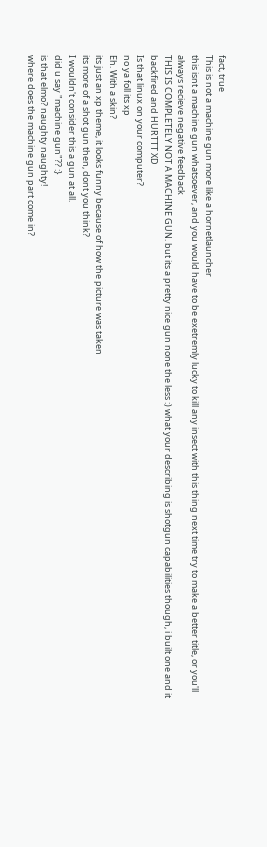fact, true
This is not a machine gun more like a hornetlauncher
this isnt a machine gun whatsoever, and you would have to be exetremly lucky to kill any insect with this thing next time try to make a better title, or you'll always recieve negative feedback
THIS IS COMPLETELY NOT A MACHINE GUN. but its a pretty nice gun none the less :) what your describing is shotgun capabilities though, i built one and it backfired and HURTTT XD
Is that linux on your computer?
no ya foll its xp
Eh. With a skin?
its just an xp theme, it looks funny because of how the picture was taken
its more of a shot gun then, dont you think?
I wouldn't consider this a gun at all.
did u say "machine gun"?? :}
is that elmo? naughty naughty!
where does the machine gun part come in?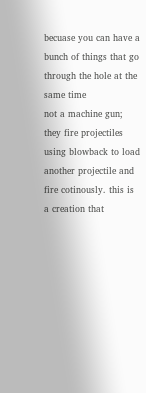becuase you can have a bunch of things that go through the hole at the same time
not a machine gun; they fire projectiles using blowback to load another projectile and fire cotinously. this is a creation that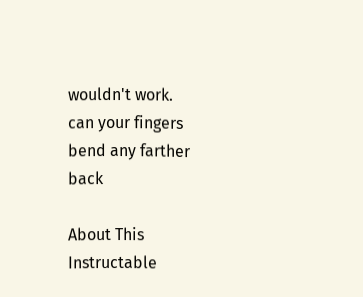wouldn't work.
can your fingers bend any farther back

About This Instructable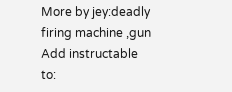More by jey:deadly firing machine ,gun
Add instructable to: